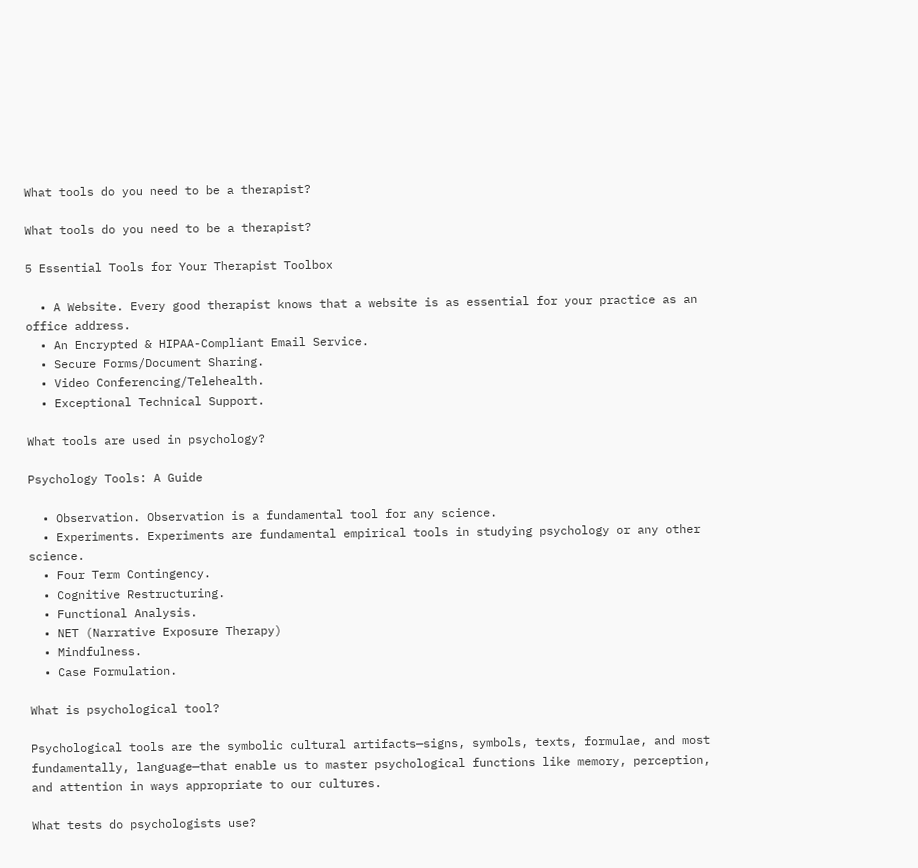What tools do you need to be a therapist?

What tools do you need to be a therapist?

5 Essential Tools for Your Therapist Toolbox

  • A Website. Every good therapist knows that a website is as essential for your practice as an office address.
  • An Encrypted & HIPAA-Compliant Email Service.
  • Secure Forms/Document Sharing.
  • Video Conferencing/Telehealth.
  • Exceptional Technical Support.

What tools are used in psychology?

Psychology Tools: A Guide

  • Observation. Observation is a fundamental tool for any science.
  • Experiments. Experiments are fundamental empirical tools in studying psychology or any other science.
  • Four Term Contingency.
  • Cognitive Restructuring.
  • Functional Analysis.
  • NET (Narrative Exposure Therapy)
  • Mindfulness.
  • Case Formulation.

What is psychological tool?

Psychological tools are the symbolic cultural artifacts—signs, symbols, texts, formulae, and most fundamentally, language—that enable us to master psychological functions like memory, perception, and attention in ways appropriate to our cultures.

What tests do psychologists use?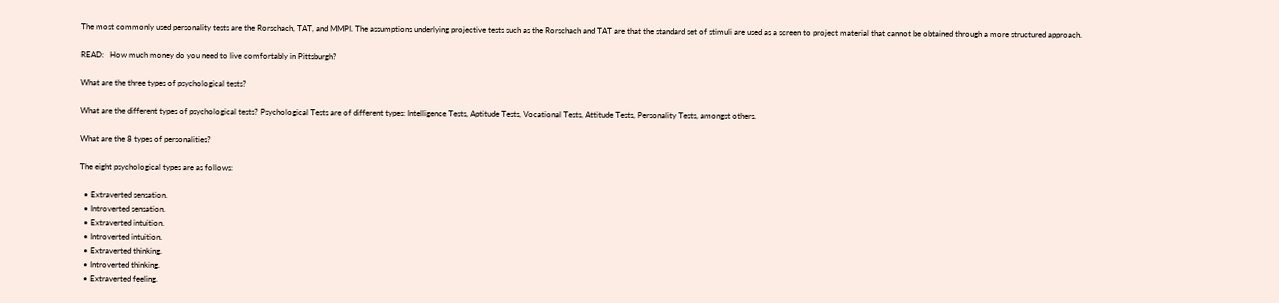The most commonly used personality tests are the Rorschach, TAT, and MMPI. The assumptions underlying projective tests such as the Rorschach and TAT are that the standard set of stimuli are used as a screen to project material that cannot be obtained through a more structured approach.

READ:   How much money do you need to live comfortably in Pittsburgh?

What are the three types of psychological tests?

What are the different types of psychological tests? Psychological Tests are of different types: Intelligence Tests, Aptitude Tests, Vocational Tests, Attitude Tests, Personality Tests, amongst others.

What are the 8 types of personalities?

The eight psychological types are as follows:

  • Extraverted sensation.
  • Introverted sensation.
  • Extraverted intuition.
  • Introverted intuition.
  • Extraverted thinking.
  • Introverted thinking.
  • Extraverted feeling.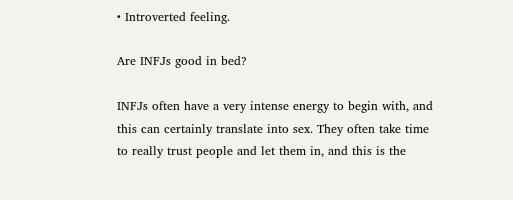• Introverted feeling.

Are INFJs good in bed?

INFJs often have a very intense energy to begin with, and this can certainly translate into sex. They often take time to really trust people and let them in, and this is the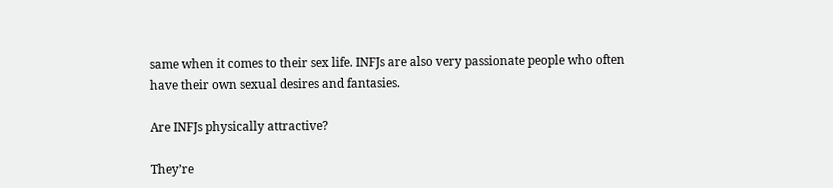same when it comes to their sex life. INFJs are also very passionate people who often have their own sexual desires and fantasies.

Are INFJs physically attractive?

They’re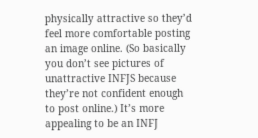physically attractive so they’d feel more comfortable posting an image online. (So basically you don’t see pictures of unattractive INFJS because they’re not confident enough to post online.) It’s more appealing to be an INFJ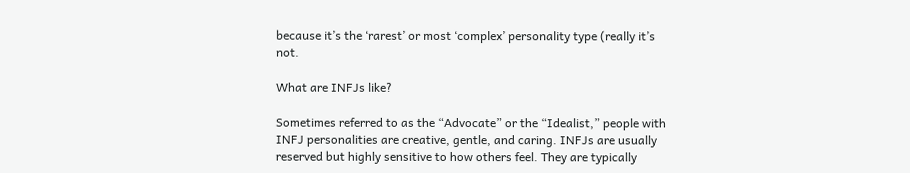because it’s the ‘rarest’ or most ‘complex’ personality type (really it’s not.

What are INFJs like?

Sometimes referred to as the “Advocate” or the “Idealist,” people with INFJ personalities are creative, gentle, and caring. INFJs are usually reserved but highly sensitive to how others feel. They are typically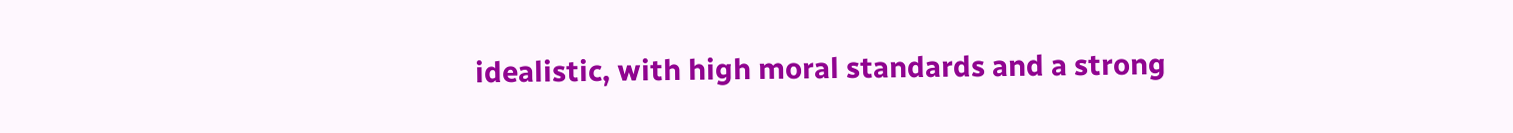idealistic, with high moral standards and a strong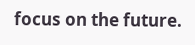focus on the future.